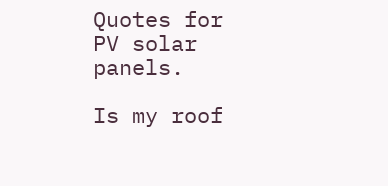Quotes for PV solar panels.

Is my roof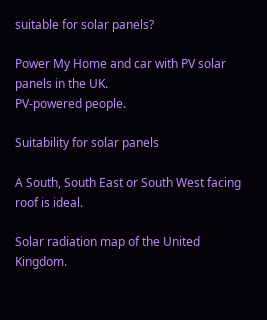suitable for solar panels?

Power My Home and car with PV solar panels in the UK.
PV-powered people.

Suitability for solar panels

A South, South East or South West facing roof is ideal.

Solar radiation map of the United Kingdom.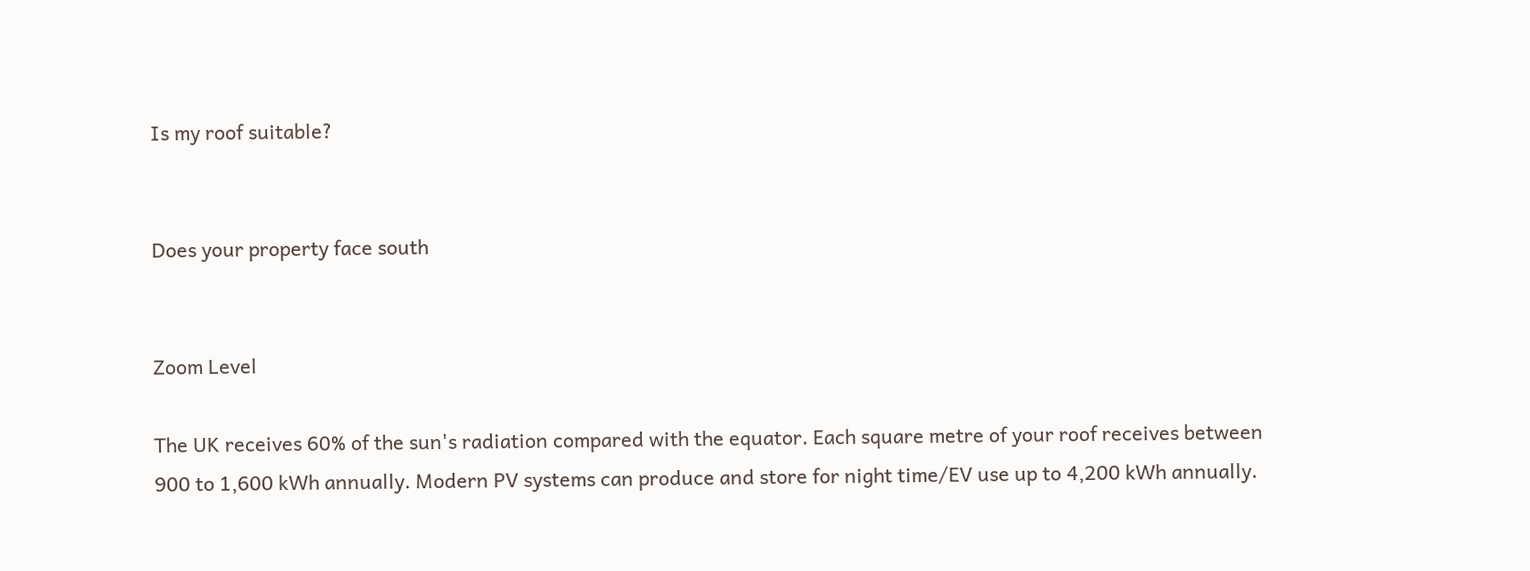Is my roof suitable?


Does your property face south


Zoom Level

The UK receives 60% of the sun's radiation compared with the equator. Each square metre of your roof receives between 900 to 1,600 kWh annually. Modern PV systems can produce and store for night time/EV use up to 4,200 kWh annually.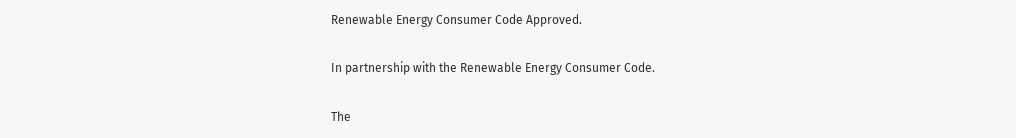Renewable Energy Consumer Code Approved.

In partnership with the Renewable Energy Consumer Code.

The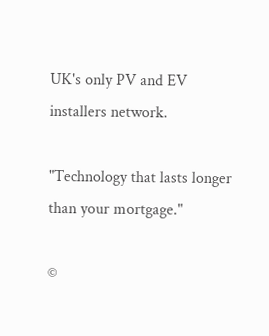UK's only PV and EV installers network.

"Technology that lasts longer
than your mortgage."

©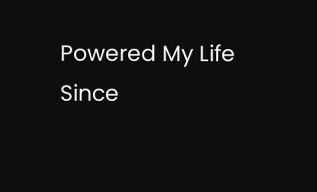Powered My Life Since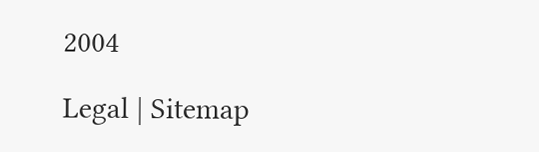2004

Legal | Sitemap